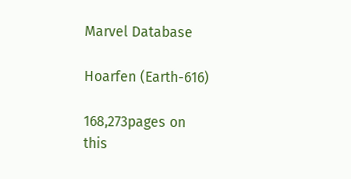Marvel Database

Hoarfen (Earth-616)

168,273pages on
this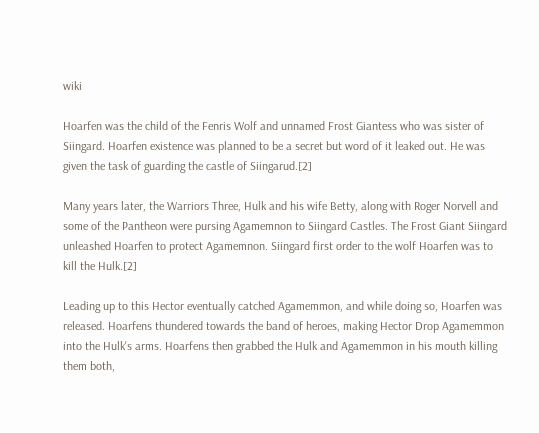wiki

Hoarfen was the child of the Fenris Wolf and unnamed Frost Giantess who was sister of Siingard. Hoarfen existence was planned to be a secret but word of it leaked out. He was given the task of guarding the castle of Siingarud.[2]

Many years later, the Warriors Three, Hulk and his wife Betty, along with Roger Norvell and some of the Pantheon were pursing Agamemnon to Siingard Castles. The Frost Giant Siingard unleashed Hoarfen to protect Agamemnon. Siingard first order to the wolf Hoarfen was to kill the Hulk.[2]

Leading up to this Hector eventually catched Agamemmon, and while doing so, Hoarfen was released. Hoarfens thundered towards the band of heroes, making Hector Drop Agamemmon into the Hulk's arms. Hoarfens then grabbed the Hulk and Agamemmon in his mouth killing them both,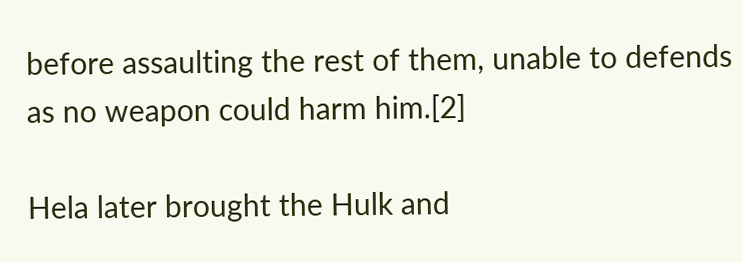before assaulting the rest of them, unable to defends as no weapon could harm him.[2]

Hela later brought the Hulk and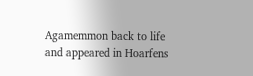Agamemmon back to life and appeared in Hoarfens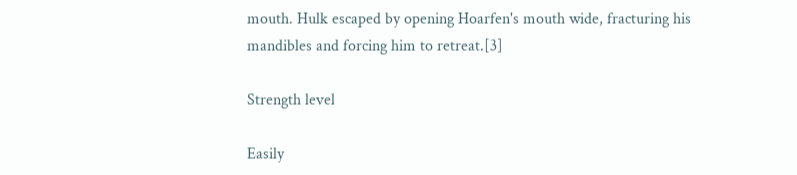mouth. Hulk escaped by opening Hoarfen's mouth wide, fracturing his mandibles and forcing him to retreat.[3]

Strength level

Easily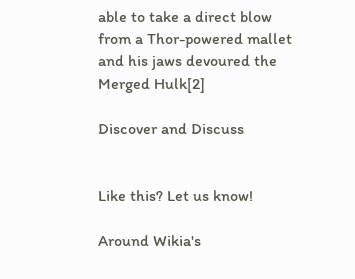able to take a direct blow from a Thor-powered mallet and his jaws devoured the Merged Hulk[2]

Discover and Discuss


Like this? Let us know!

Around Wikia's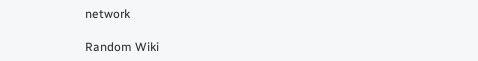network

Random Wiki